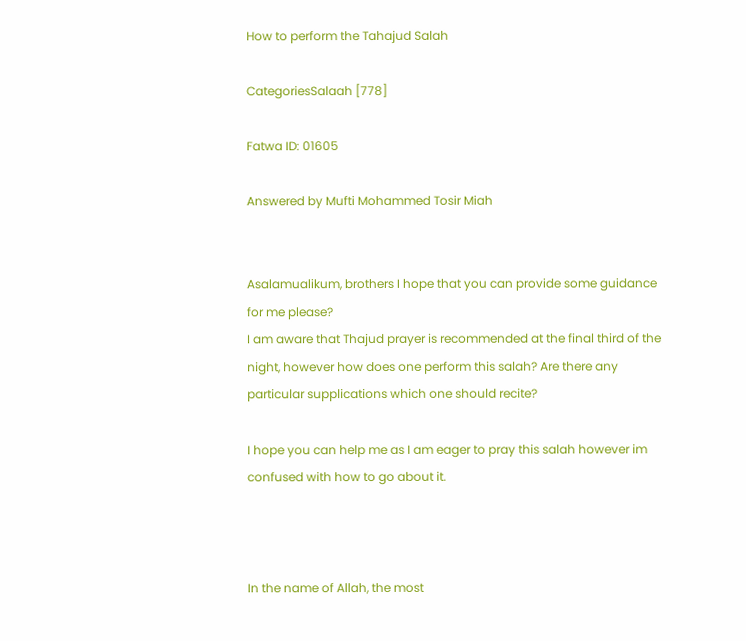How to perform the Tahajud Salah

CategoriesSalaah [778]

Fatwa ID: 01605

Answered by Mufti Mohammed Tosir Miah


Asalamualikum, brothers I hope that you can provide some guidance for me please?
I am aware that Thajud prayer is recommended at the final third of the night, however how does one perform this salah? Are there any particular supplications which one should recite?

I hope you can help me as I am eager to pray this salah however im confused with how to go about it.



In the name of Allah, the most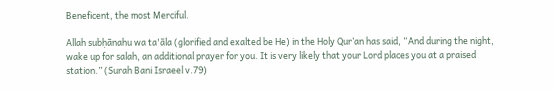Beneficent, the most Merciful.

Allah subḥānahu wa ta'āla (glorified and exalted be He) in the Holy Qur’an has said, “And during the night, wake up for salah, an additional prayer for you. It is very likely that your Lord places you at a praised station.” (Surah Bani Israeel v.79)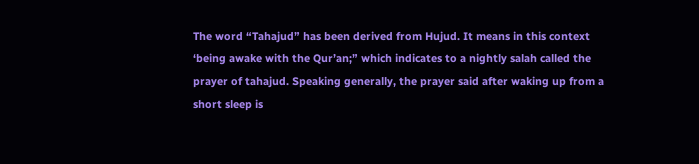The word “Tahajud” has been derived from Hujud. It means in this context ‘being awake with the Qur’an;” which indicates to a nightly salah called the prayer of tahajud. Speaking generally, the prayer said after waking up from a short sleep is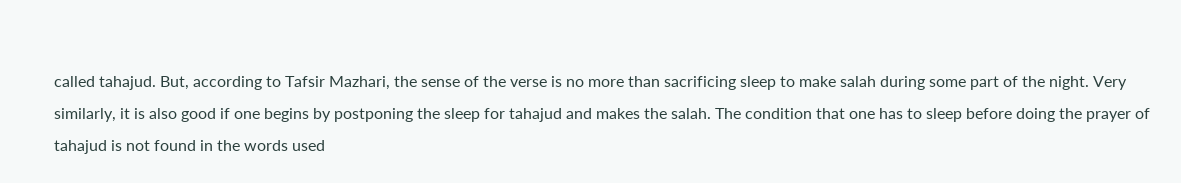called tahajud. But, according to Tafsir Mazhari, the sense of the verse is no more than sacrificing sleep to make salah during some part of the night. Very similarly, it is also good if one begins by postponing the sleep for tahajud and makes the salah. The condition that one has to sleep before doing the prayer of tahajud is not found in the words used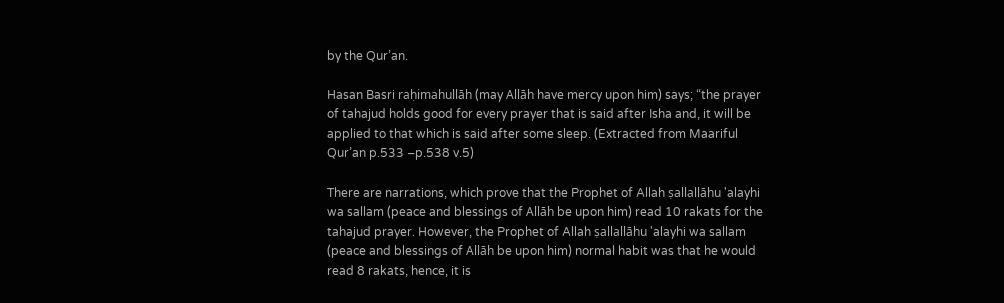by the Qur’an.

Hasan Basri raḥimahullāh (may Allāh have mercy upon him) says; “the prayer of tahajud holds good for every prayer that is said after Isha and, it will be applied to that which is said after some sleep. (Extracted from Maariful Qur’an p.533 –p.538 v.5)

There are narrations, which prove that the Prophet of Allah ṣallallāhu 'alayhi wa sallam (peace and blessings of Allāh be upon him) read 10 rakats for the tahajud prayer. However, the Prophet of Allah ṣallallāhu 'alayhi wa sallam (peace and blessings of Allāh be upon him) normal habit was that he would read 8 rakats, hence, it is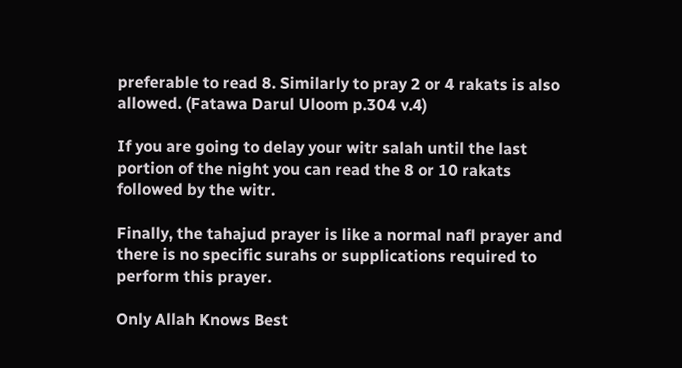preferable to read 8. Similarly to pray 2 or 4 rakats is also allowed. (Fatawa Darul Uloom p.304 v.4)

If you are going to delay your witr salah until the last portion of the night you can read the 8 or 10 rakats followed by the witr.

Finally, the tahajud prayer is like a normal nafl prayer and there is no specific surahs or supplications required to perform this prayer.

Only Allah Knows Best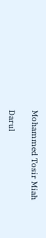Mohammed Tosir Miah

Darul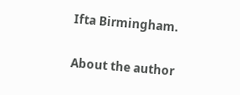Ifta Birmingham.

About the author